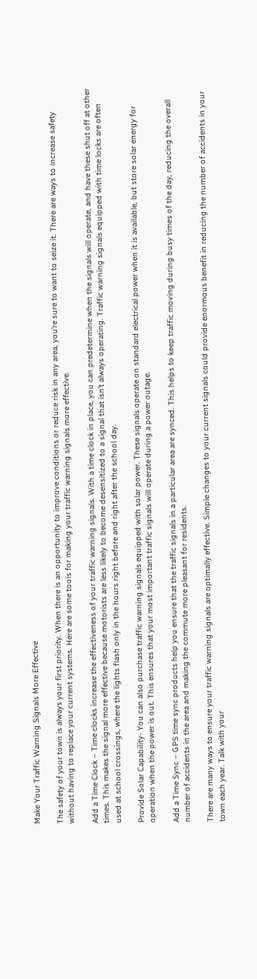Make Your Traffic Warning Signals More Effective

The safety of your town is always your first priority. When there is an opportunity to improve conditions or reduce risk in any area, you’re sure to want to seize it. There are ways to increase safety without having to replace your current systems. Here are some tools for making your traffic warning signals more effective.

Add a Time Clock – Time clocks increase the effectiveness of your traffic warning signals. With a time clock in place, you can predetermine when the signals will operate, and have these shut off at other times. This makes the signal more effective because motorists are less likely to become desensitized to a signal that isn’t always operating. Traffic warning signals equipped with time locks are often used at school crossings, where the lights flash only in the hours right before and right after the school day.

Provide Solar Capability- You can also purchase traffic warning signals equipped with solar power. These signals operate on standard electrical power when it is available, but store solar energy for operation when the power is out. This ensures that your most important traffic signals will operate during a power outage.

Add a Time Sync – GPS time sync products help you ensure that the traffic signals in a particular area are synced. This helps to keep traffic moving during busy times of the day, reducing the overall number of accidents in the area and making the commute more pleasant for residents.

There are many ways to ensure your traffic warning signals are optimally effective. Simple changes to your current signals could provide enormous benefit in reducing the number of accidents in your town each year. Talk with your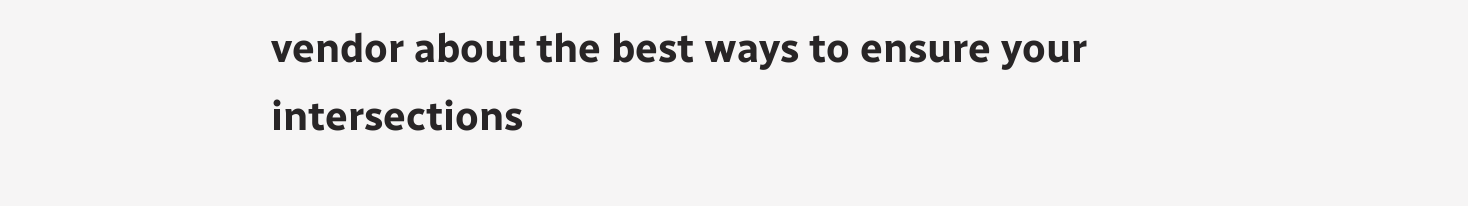vendor about the best ways to ensure your intersections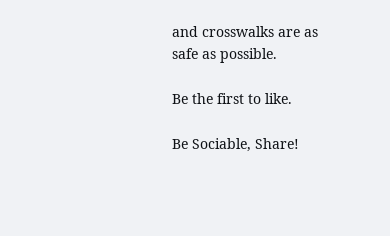and crosswalks are as safe as possible.

Be the first to like.

Be Sociable, Share!